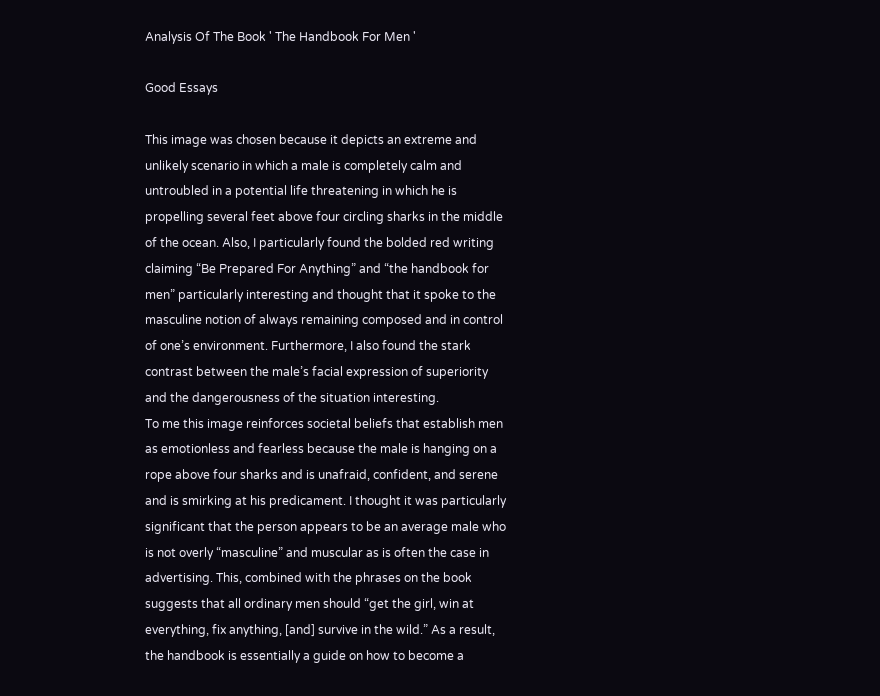Analysis Of The Book ' The Handbook For Men '

Good Essays

This image was chosen because it depicts an extreme and unlikely scenario in which a male is completely calm and untroubled in a potential life threatening in which he is propelling several feet above four circling sharks in the middle of the ocean. Also, I particularly found the bolded red writing claiming “Be Prepared For Anything” and “the handbook for men” particularly interesting and thought that it spoke to the masculine notion of always remaining composed and in control of one’s environment. Furthermore, I also found the stark contrast between the male’s facial expression of superiority and the dangerousness of the situation interesting.
To me this image reinforces societal beliefs that establish men as emotionless and fearless because the male is hanging on a rope above four sharks and is unafraid, confident, and serene and is smirking at his predicament. I thought it was particularly significant that the person appears to be an average male who is not overly “masculine” and muscular as is often the case in advertising. This, combined with the phrases on the book suggests that all ordinary men should “get the girl, win at everything, fix anything, [and] survive in the wild.” As a result, the handbook is essentially a guide on how to become a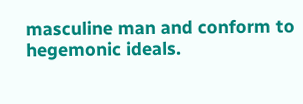masculine man and conform to hegemonic ideals.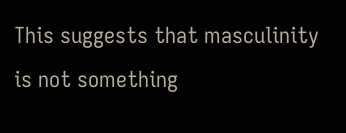This suggests that masculinity is not something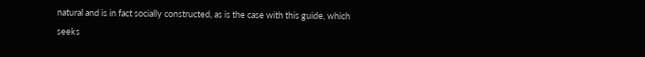natural and is in fact socially constructed, as is the case with this guide, which seeks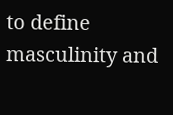to define masculinity and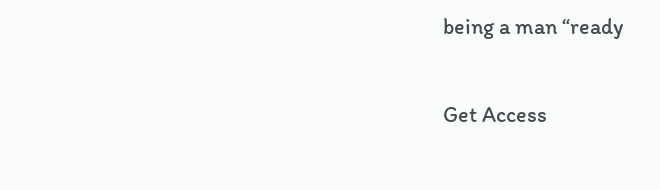being a man “ready

Get Access